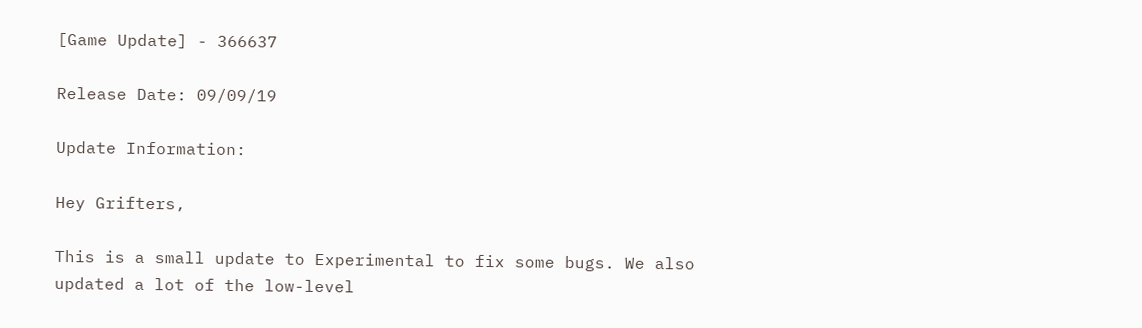[Game Update] - 366637

Release Date: 09/09/19

Update Information:

Hey Grifters,

This is a small update to Experimental to fix some bugs. We also updated a lot of the low-level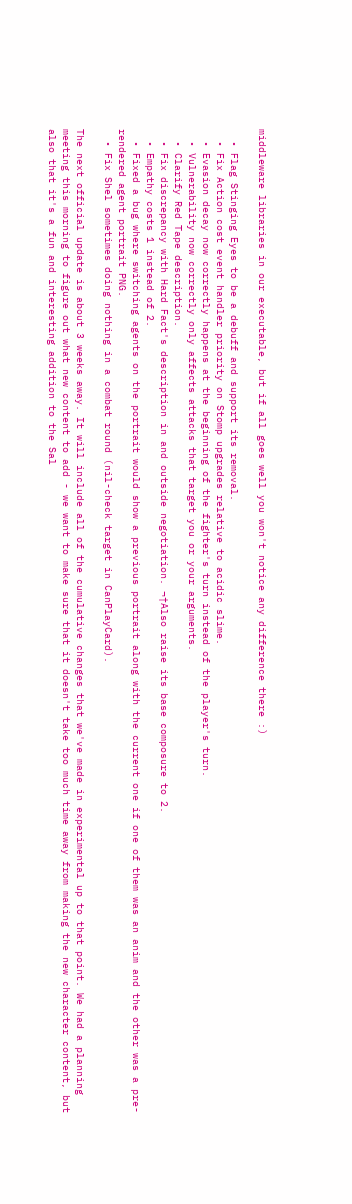middleware libraries in our executable, but if all goes well you won't notice any difference there :)

  • Flag Stinging Eyes to be a debuff and support its removal.
  • Fix Action cost event handler priority on Stomp upgrades relative to acidic slime.
  • Evasion decay now correctly happens at the beginning of the fighter's turn instead of the player's turn.
  • Vulnerability now correctly only affects attacks that target you or your arguments.
  • Clarify Red Tape description.
  • Fix discrepancy with Hard Fact's description in and outside negotiation. ¬†Also raise its base composure to 2.
  • Empathy costs 1 instead of 2.
  • Fixed a bug where switching agents on the portrait would show a previous portrait along with the current one if one of them was an anim and the other was a pre-rendered agent portrait PNG.
  • Fix Shel sometimes doing nothing in a combat round (nil-check target in CanPlayCard).

The next official update is about 3 weeks away. It will include all of the cumulative changes that we've made in experimental up to that point. We had a planning meeting this morning to figure out what new content to add - we want to make sure that it doesn't take too much time away from making the new character content, but also that it's a fun and interesting addition to the Sal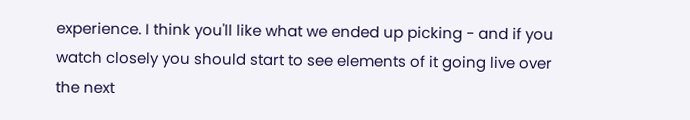experience. I think you'll like what we ended up picking - and if you watch closely you should start to see elements of it going live over the next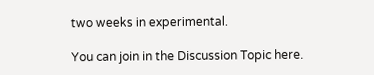two weeks in experimental.

You can join in the Discussion Topic here.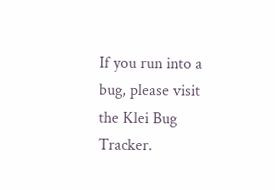If you run into a bug, please visit the Klei Bug Tracker.